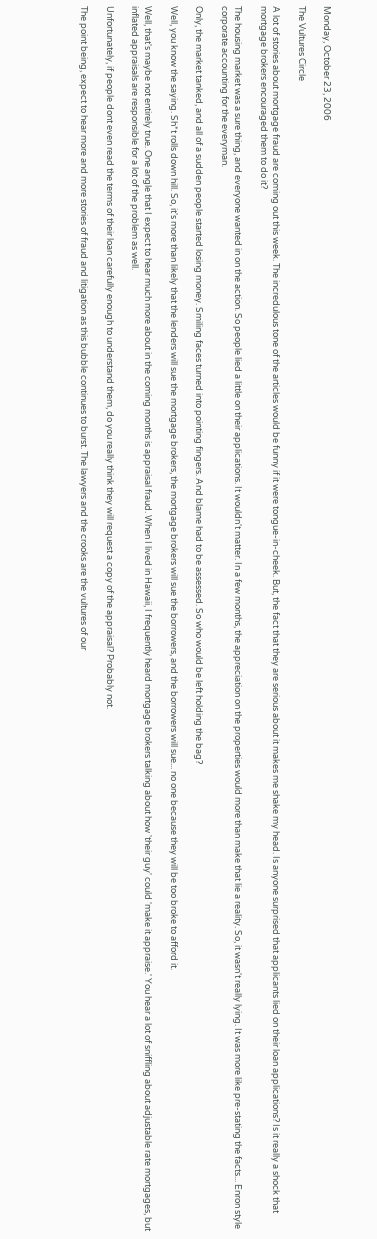Monday, October 23, 2006

The Vultures Circle

A lot of stories about mortgage fraud are coming out this week. The incredulous tone of the articles would be funny if it were tongue-in-cheek. But, the fact that they are serious about it makes me shake my head. Is anyone surprised that applicants lied on their loan applications? Is it really a shock that mortgage brokers encouraged them to do it?

The housing market was a sure thing, and everyone wanted in on the action. So people lied a little on their applications. It wouldn't matter. In a few months, the appreciation on the properties would more than make that lie a reality. So, it wasn't really lying. It was more like pre-stating the facts... Enron style corporate accounting for the everyman.

Only, the market tanked, and all of a sudden people started losing money. Smiling faces turned into pointing fingers. And blame had to be assessed. So who would be left holding the bag?

Well, you know the saying. Sh*t rolls down hill. So, it's more than likely that the lenders will sue the mortgage brokers, the mortgage brokers will sue the borrowers, and the borrowers will sue... no one because they will be too broke to afford it.

Well, that's maybe not entirely true. One angle that I expect to hear much more about in the coming months is appraisal fraud. When I lived in Hawaii, I frequently heard mortgage brokers talking about how 'their guy' could 'make it appraise.' You hear a lot of sniffling about adjustable rate mortgages, but inflated appraisals are responsible for a lot of the problem as well.

Unfortunately, if people dont even read the terms of their loan carefully enough to understand them, do you really think they will request a copy of the appraisal? Probably not.

The point being, expect to hear more and more stories of fraud and litigation as this bubble continues to burst. The lawyers and the crooks are the vultures of our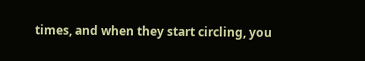times, and when they start circling, you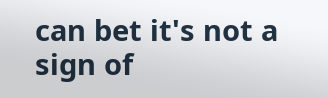can bet it's not a sign of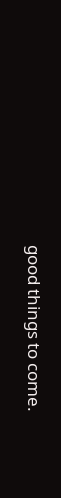good things to come.